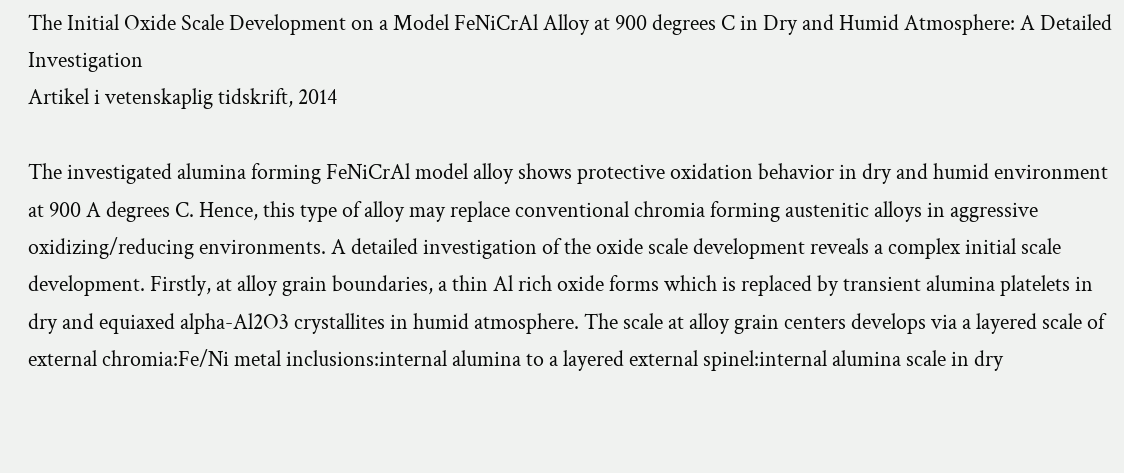The Initial Oxide Scale Development on a Model FeNiCrAl Alloy at 900 degrees C in Dry and Humid Atmosphere: A Detailed Investigation
Artikel i vetenskaplig tidskrift, 2014

The investigated alumina forming FeNiCrAl model alloy shows protective oxidation behavior in dry and humid environment at 900 A degrees C. Hence, this type of alloy may replace conventional chromia forming austenitic alloys in aggressive oxidizing/reducing environments. A detailed investigation of the oxide scale development reveals a complex initial scale development. Firstly, at alloy grain boundaries, a thin Al rich oxide forms which is replaced by transient alumina platelets in dry and equiaxed alpha-Al2O3 crystallites in humid atmosphere. The scale at alloy grain centers develops via a layered scale of external chromia:Fe/Ni metal inclusions:internal alumina to a layered external spinel:internal alumina scale in dry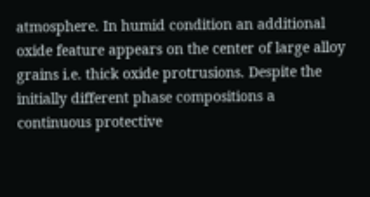atmosphere. In humid condition an additional oxide feature appears on the center of large alloy grains i.e. thick oxide protrusions. Despite the initially different phase compositions a continuous protective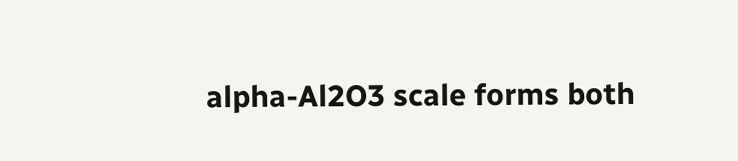alpha-Al2O3 scale forms both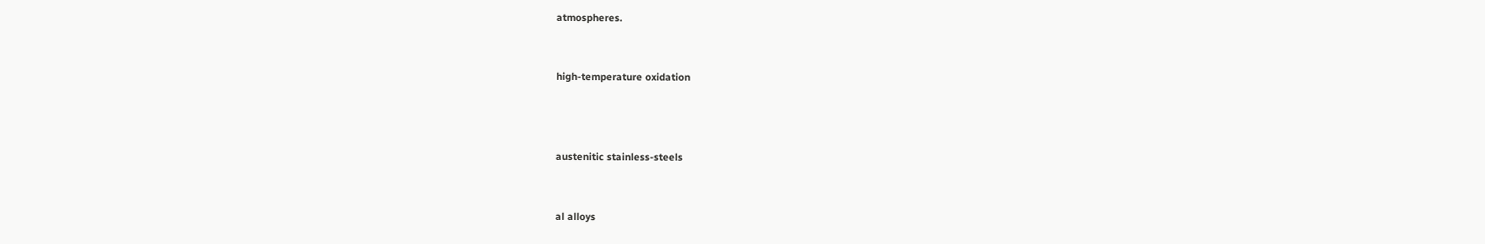atmospheres.


high-temperature oxidation



austenitic stainless-steels


al alloys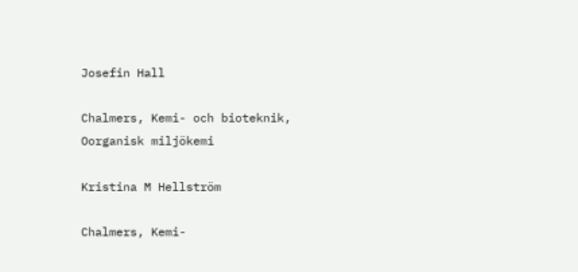Josefin Hall

Chalmers, Kemi- och bioteknik, Oorganisk miljökemi

Kristina M Hellström

Chalmers, Kemi-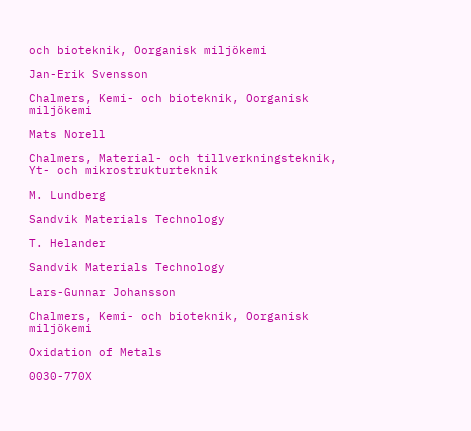och bioteknik, Oorganisk miljökemi

Jan-Erik Svensson

Chalmers, Kemi- och bioteknik, Oorganisk miljökemi

Mats Norell

Chalmers, Material- och tillverkningsteknik, Yt- och mikrostrukturteknik

M. Lundberg

Sandvik Materials Technology

T. Helander

Sandvik Materials Technology

Lars-Gunnar Johansson

Chalmers, Kemi- och bioteknik, Oorganisk miljökemi

Oxidation of Metals

0030-770X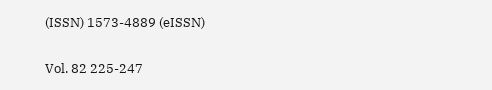(ISSN) 1573-4889 (eISSN)

Vol. 82 225-247